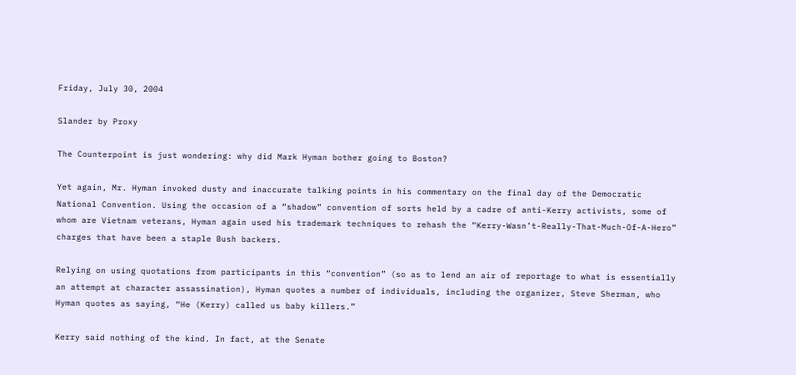Friday, July 30, 2004

Slander by Proxy

The Counterpoint is just wondering: why did Mark Hyman bother going to Boston?

Yet again, Mr. Hyman invoked dusty and inaccurate talking points in his commentary on the final day of the Democratic National Convention. Using the occasion of a “shadow” convention of sorts held by a cadre of anti-Kerry activists, some of whom are Vietnam veterans, Hyman again used his trademark techniques to rehash the “Kerry-Wasn’t-Really-That-Much-Of-A-Hero” charges that have been a staple Bush backers.

Relying on using quotations from participants in this “convention” (so as to lend an air of reportage to what is essentially an attempt at character assassination), Hyman quotes a number of individuals, including the organizer, Steve Sherman, who Hyman quotes as saying, “He (Kerry) called us baby killers.”

Kerry said nothing of the kind. In fact, at the Senate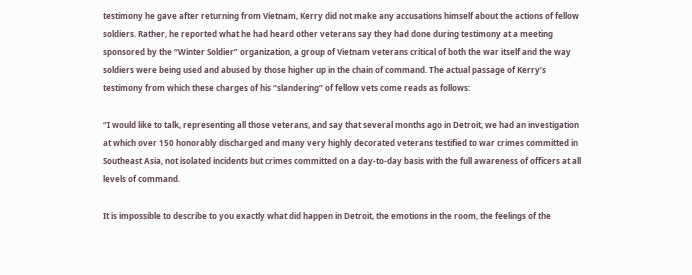testimony he gave after returning from Vietnam, Kerry did not make any accusations himself about the actions of fellow soldiers. Rather, he reported what he had heard other veterans say they had done during testimony at a meeting sponsored by the “Winter Soldier” organization, a group of Vietnam veterans critical of both the war itself and the way soldiers were being used and abused by those higher up in the chain of command. The actual passage of Kerry’s testimony from which these charges of his “slandering” of fellow vets come reads as follows:

“I would like to talk, representing all those veterans, and say that several months ago in Detroit, we had an investigation at which over 150 honorably discharged and many very highly decorated veterans testified to war crimes committed in Southeast Asia, not isolated incidents but crimes committed on a day-to-day basis with the full awareness of officers at all levels of command.

It is impossible to describe to you exactly what did happen in Detroit, the emotions in the room, the feelings of the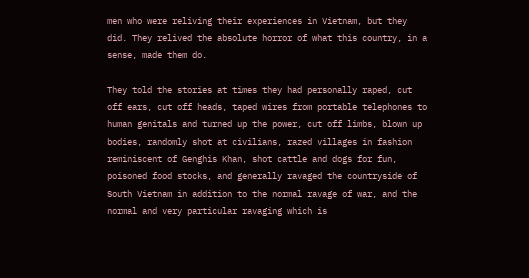men who were reliving their experiences in Vietnam, but they did. They relived the absolute horror of what this country, in a sense, made them do.

They told the stories at times they had personally raped, cut off ears, cut off heads, taped wires from portable telephones to human genitals and turned up the power, cut off limbs, blown up bodies, randomly shot at civilians, razed villages in fashion reminiscent of Genghis Khan, shot cattle and dogs for fun, poisoned food stocks, and generally ravaged the countryside of South Vietnam in addition to the normal ravage of war, and the normal and very particular ravaging which is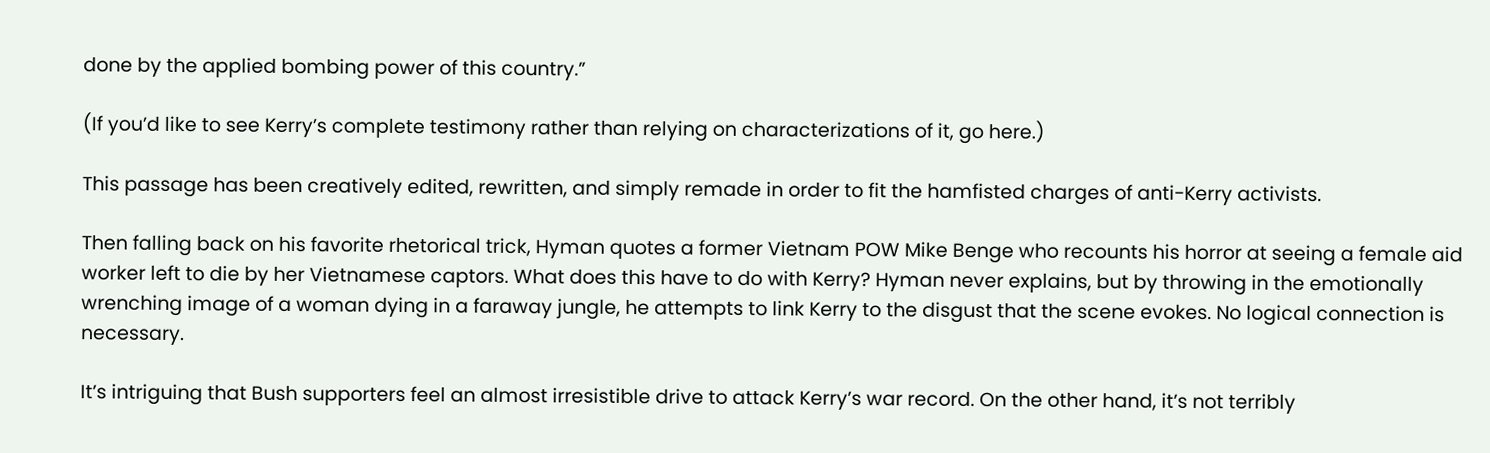done by the applied bombing power of this country.”

(If you’d like to see Kerry’s complete testimony rather than relying on characterizations of it, go here.)

This passage has been creatively edited, rewritten, and simply remade in order to fit the hamfisted charges of anti-Kerry activists.

Then falling back on his favorite rhetorical trick, Hyman quotes a former Vietnam POW Mike Benge who recounts his horror at seeing a female aid worker left to die by her Vietnamese captors. What does this have to do with Kerry? Hyman never explains, but by throwing in the emotionally wrenching image of a woman dying in a faraway jungle, he attempts to link Kerry to the disgust that the scene evokes. No logical connection is necessary.

It’s intriguing that Bush supporters feel an almost irresistible drive to attack Kerry’s war record. On the other hand, it’s not terribly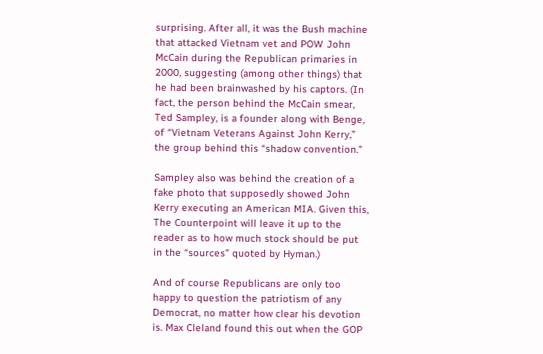surprising. After all, it was the Bush machine that attacked Vietnam vet and POW John McCain during the Republican primaries in 2000, suggesting (among other things) that he had been brainwashed by his captors. (In fact, the person behind the McCain smear, Ted Sampley, is a founder along with Benge, of “Vietnam Veterans Against John Kerry,” the group behind this “shadow convention.”

Sampley also was behind the creation of a fake photo that supposedly showed John Kerry executing an American MIA. Given this, The Counterpoint will leave it up to the reader as to how much stock should be put in the “sources” quoted by Hyman.)

And of course Republicans are only too happy to question the patriotism of any Democrat, no matter how clear his devotion is. Max Cleland found this out when the GOP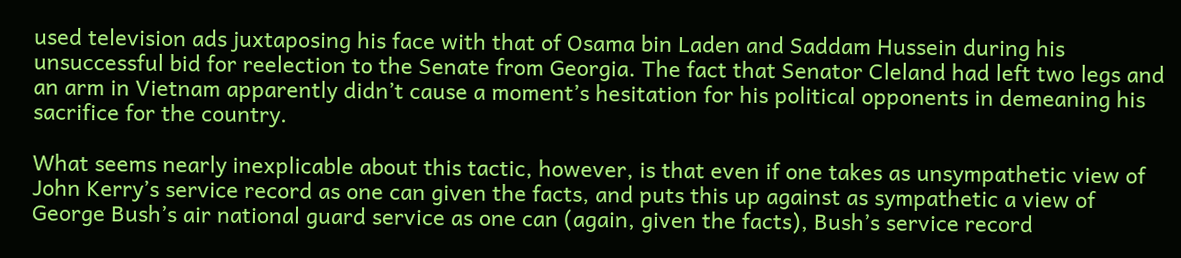used television ads juxtaposing his face with that of Osama bin Laden and Saddam Hussein during his unsuccessful bid for reelection to the Senate from Georgia. The fact that Senator Cleland had left two legs and an arm in Vietnam apparently didn’t cause a moment’s hesitation for his political opponents in demeaning his sacrifice for the country.

What seems nearly inexplicable about this tactic, however, is that even if one takes as unsympathetic view of John Kerry’s service record as one can given the facts, and puts this up against as sympathetic a view of George Bush’s air national guard service as one can (again, given the facts), Bush’s service record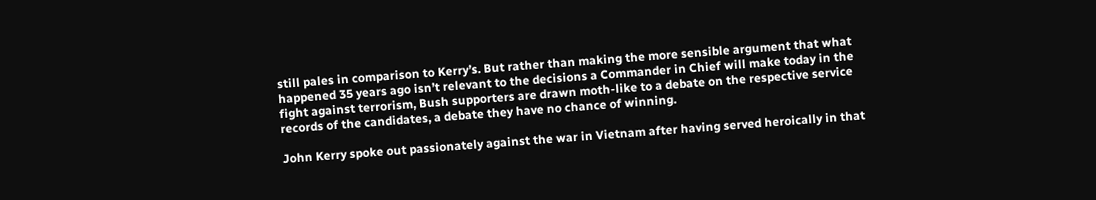still pales in comparison to Kerry’s. But rather than making the more sensible argument that what happened 35 years ago isn’t relevant to the decisions a Commander in Chief will make today in the fight against terrorism, Bush supporters are drawn moth-like to a debate on the respective service records of the candidates, a debate they have no chance of winning.

John Kerry spoke out passionately against the war in Vietnam after having served heroically in that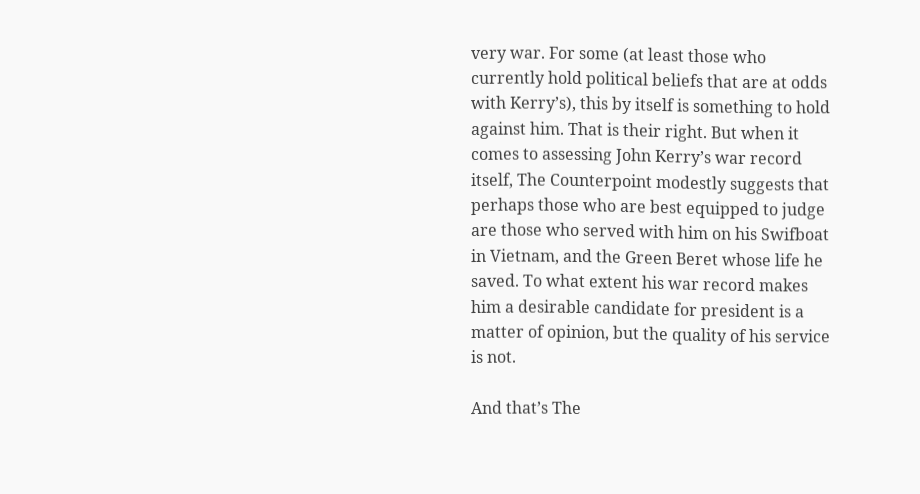very war. For some (at least those who currently hold political beliefs that are at odds with Kerry’s), this by itself is something to hold against him. That is their right. But when it comes to assessing John Kerry’s war record itself, The Counterpoint modestly suggests that perhaps those who are best equipped to judge are those who served with him on his Swifboat in Vietnam, and the Green Beret whose life he saved. To what extent his war record makes him a desirable candidate for president is a matter of opinion, but the quality of his service is not.

And that’s The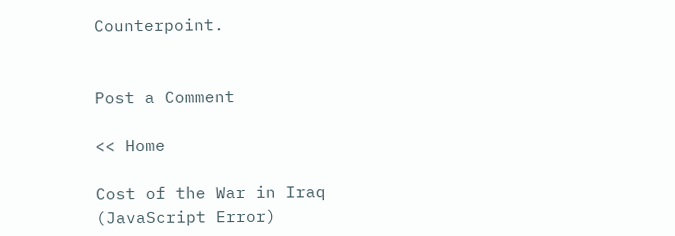Counterpoint.


Post a Comment

<< Home

Cost of the War in Iraq
(JavaScript Error)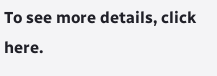To see more details, click here.